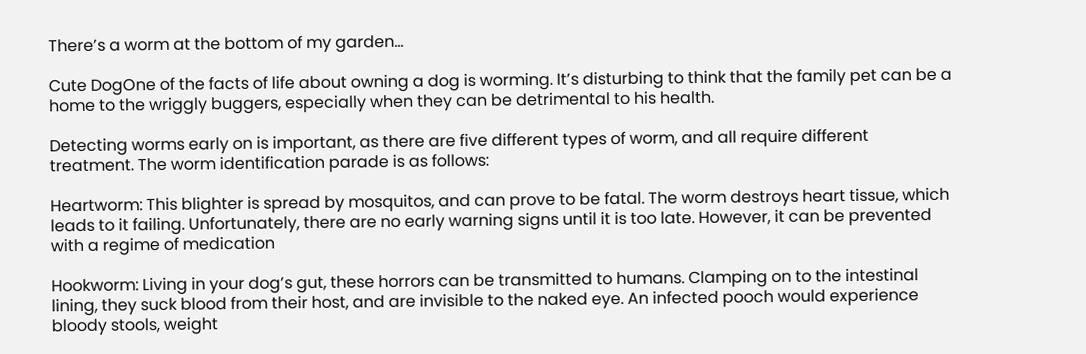There’s a worm at the bottom of my garden…

Cute DogOne of the facts of life about owning a dog is worming. It’s disturbing to think that the family pet can be a home to the wriggly buggers, especially when they can be detrimental to his health.

Detecting worms early on is important, as there are five different types of worm, and all require different treatment. The worm identification parade is as follows:

Heartworm: This blighter is spread by mosquitos, and can prove to be fatal. The worm destroys heart tissue, which leads to it failing. Unfortunately, there are no early warning signs until it is too late. However, it can be prevented with a regime of medication

Hookworm: Living in your dog’s gut, these horrors can be transmitted to humans. Clamping on to the intestinal lining, they suck blood from their host, and are invisible to the naked eye. An infected pooch would experience bloody stools, weight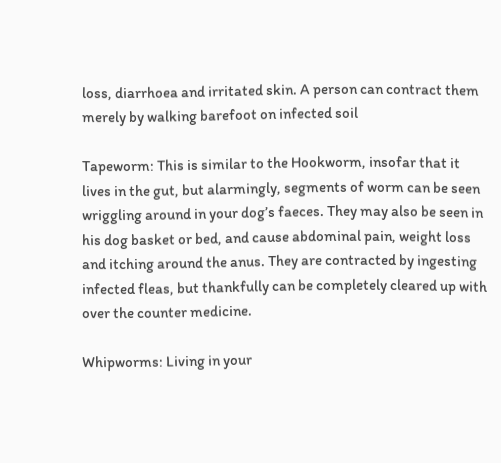loss, diarrhoea and irritated skin. A person can contract them merely by walking barefoot on infected soil

Tapeworm: This is similar to the Hookworm, insofar that it lives in the gut, but alarmingly, segments of worm can be seen wriggling around in your dog’s faeces. They may also be seen in his dog basket or bed, and cause abdominal pain, weight loss and itching around the anus. They are contracted by ingesting infected fleas, but thankfully can be completely cleared up with over the counter medicine.

Whipworms: Living in your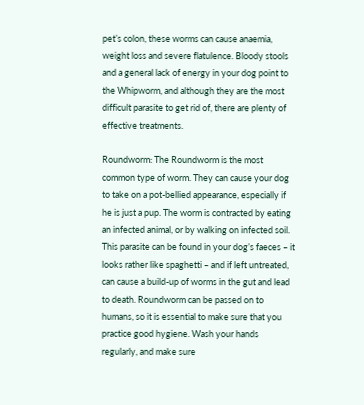pet’s colon, these worms can cause anaemia, weight loss and severe flatulence. Bloody stools and a general lack of energy in your dog point to the Whipworm, and although they are the most difficult parasite to get rid of, there are plenty of effective treatments.

Roundworm: The Roundworm is the most common type of worm. They can cause your dog to take on a pot-bellied appearance, especially if he is just a pup. The worm is contracted by eating an infected animal, or by walking on infected soil. This parasite can be found in your dog’s faeces – it looks rather like spaghetti – and if left untreated, can cause a build-up of worms in the gut and lead to death. Roundworm can be passed on to humans, so it is essential to make sure that you practice good hygiene. Wash your hands regularly, and make sure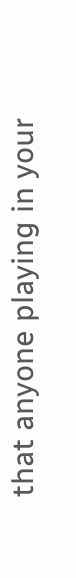that anyone playing in your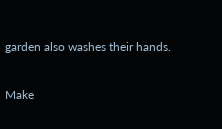garden also washes their hands.

Make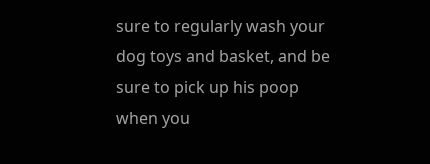sure to regularly wash your dog toys and basket, and be sure to pick up his poop when you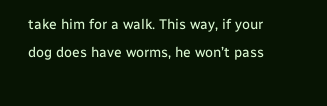take him for a walk. This way, if your dog does have worms, he won’t pass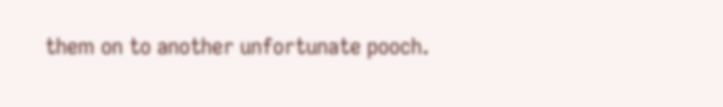them on to another unfortunate pooch.